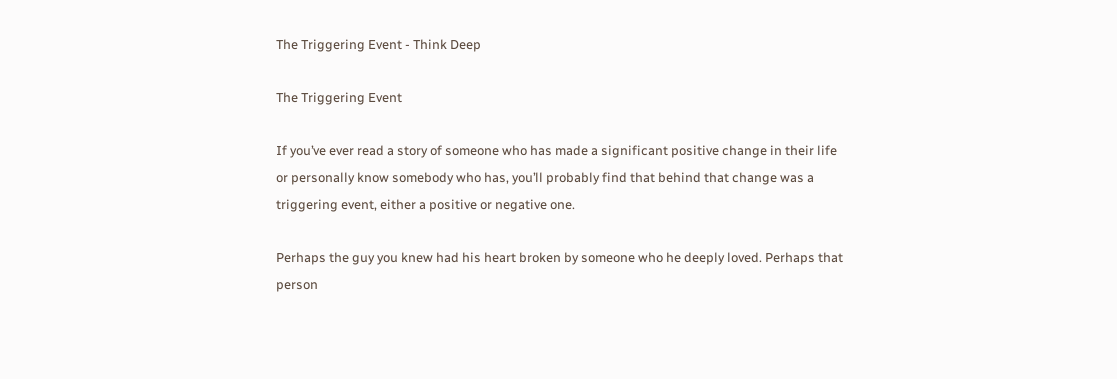The Triggering Event - Think Deep

The Triggering Event

If you’ve ever read a story of someone who has made a significant positive change in their life or personally know somebody who has, you’ll probably find that behind that change was a triggering event, either a positive or negative one.

Perhaps the guy you knew had his heart broken by someone who he deeply loved. Perhaps that person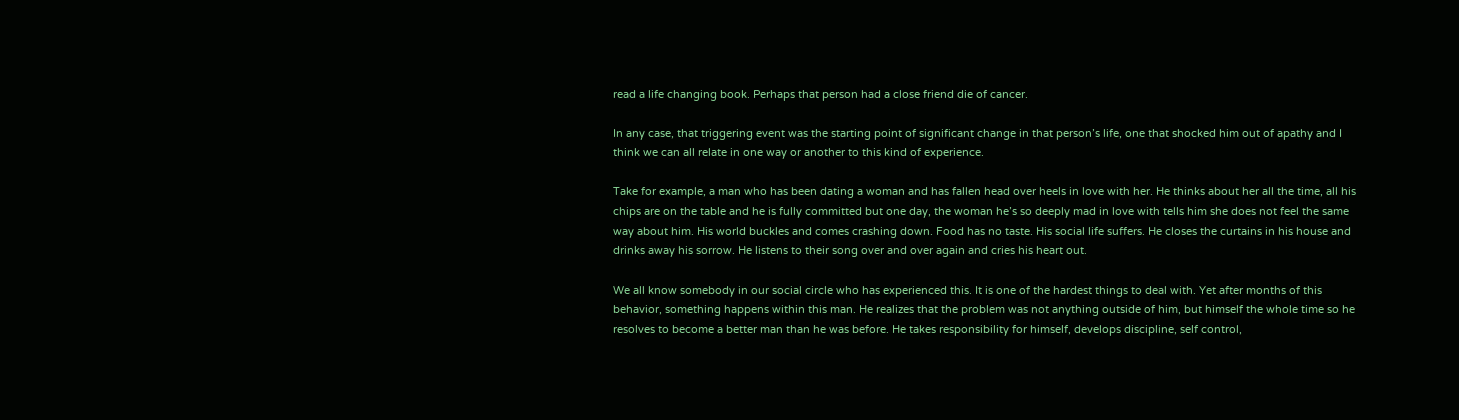read a life changing book. Perhaps that person had a close friend die of cancer.

In any case, that triggering event was the starting point of significant change in that person’s life, one that shocked him out of apathy and I think we can all relate in one way or another to this kind of experience.

Take for example, a man who has been dating a woman and has fallen head over heels in love with her. He thinks about her all the time, all his chips are on the table and he is fully committed but one day, the woman he’s so deeply mad in love with tells him she does not feel the same way about him. His world buckles and comes crashing down. Food has no taste. His social life suffers. He closes the curtains in his house and drinks away his sorrow. He listens to their song over and over again and cries his heart out.

We all know somebody in our social circle who has experienced this. It is one of the hardest things to deal with. Yet after months of this behavior, something happens within this man. He realizes that the problem was not anything outside of him, but himself the whole time so he resolves to become a better man than he was before. He takes responsibility for himself, develops discipline, self control,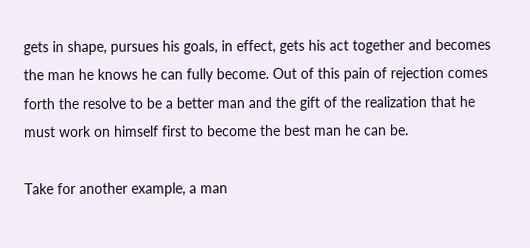gets in shape, pursues his goals, in effect, gets his act together and becomes the man he knows he can fully become. Out of this pain of rejection comes forth the resolve to be a better man and the gift of the realization that he must work on himself first to become the best man he can be.

Take for another example, a man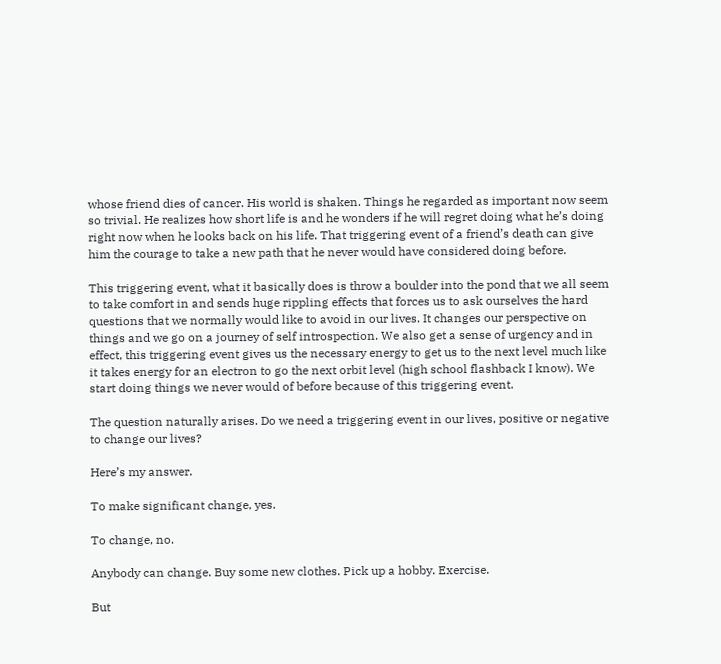whose friend dies of cancer. His world is shaken. Things he regarded as important now seem so trivial. He realizes how short life is and he wonders if he will regret doing what he’s doing right now when he looks back on his life. That triggering event of a friend’s death can give him the courage to take a new path that he never would have considered doing before.

This triggering event, what it basically does is throw a boulder into the pond that we all seem to take comfort in and sends huge rippling effects that forces us to ask ourselves the hard questions that we normally would like to avoid in our lives. It changes our perspective on things and we go on a journey of self introspection. We also get a sense of urgency and in effect, this triggering event gives us the necessary energy to get us to the next level much like it takes energy for an electron to go the next orbit level (high school flashback I know). We start doing things we never would of before because of this triggering event.

The question naturally arises. Do we need a triggering event in our lives, positive or negative to change our lives?

Here’s my answer.

To make significant change, yes.

To change, no.

Anybody can change. Buy some new clothes. Pick up a hobby. Exercise.

But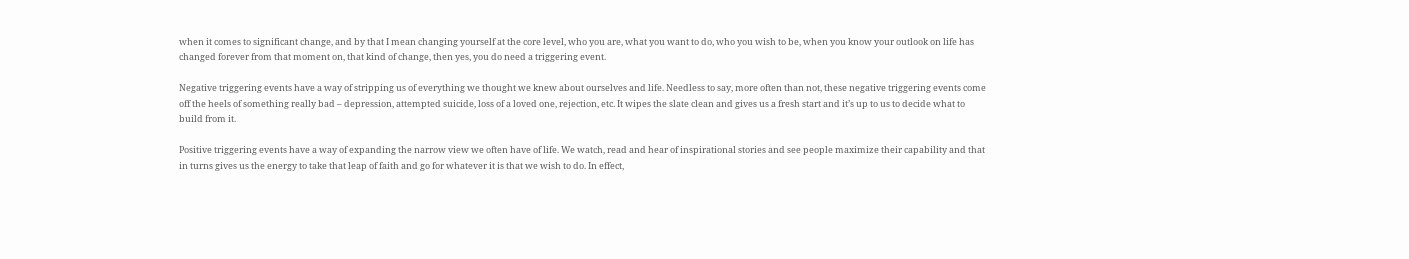when it comes to significant change, and by that I mean changing yourself at the core level, who you are, what you want to do, who you wish to be, when you know your outlook on life has changed forever from that moment on, that kind of change, then yes, you do need a triggering event.

Negative triggering events have a way of stripping us of everything we thought we knew about ourselves and life. Needless to say, more often than not, these negative triggering events come off the heels of something really bad – depression, attempted suicide, loss of a loved one, rejection, etc. It wipes the slate clean and gives us a fresh start and it’s up to us to decide what to build from it.

Positive triggering events have a way of expanding the narrow view we often have of life. We watch, read and hear of inspirational stories and see people maximize their capability and that in turns gives us the energy to take that leap of faith and go for whatever it is that we wish to do. In effect,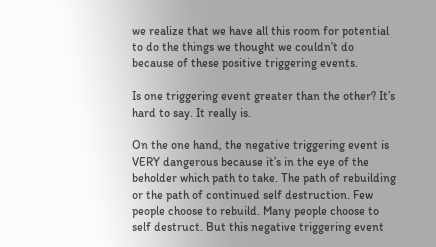we realize that we have all this room for potential to do the things we thought we couldn’t do because of these positive triggering events.

Is one triggering event greater than the other? It’s hard to say. It really is.

On the one hand, the negative triggering event is VERY dangerous because it’s in the eye of the beholder which path to take. The path of rebuilding or the path of continued self destruction. Few people choose to rebuild. Many people choose to self destruct. But this negative triggering event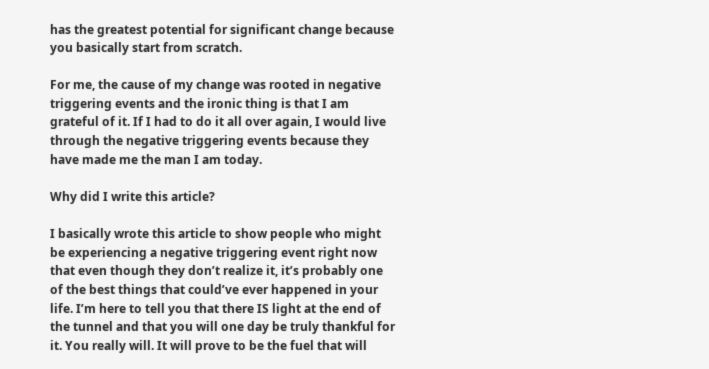has the greatest potential for significant change because you basically start from scratch.

For me, the cause of my change was rooted in negative triggering events and the ironic thing is that I am grateful of it. If I had to do it all over again, I would live through the negative triggering events because they have made me the man I am today.

Why did I write this article?

I basically wrote this article to show people who might be experiencing a negative triggering event right now that even though they don’t realize it, it’s probably one of the best things that could’ve ever happened in your life. I’m here to tell you that there IS light at the end of the tunnel and that you will one day be truly thankful for it. You really will. It will prove to be the fuel that will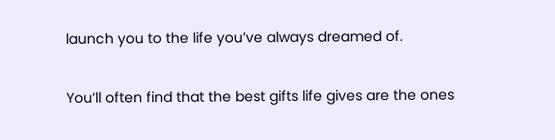launch you to the life you’ve always dreamed of.

You’ll often find that the best gifts life gives are the ones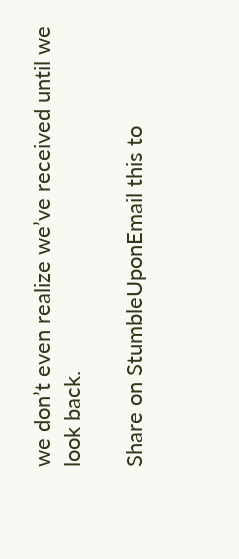we don’t even realize we’ve received until we look back.

Share on StumbleUponEmail this to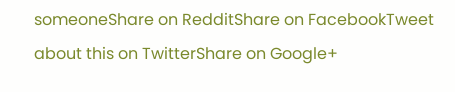someoneShare on RedditShare on FacebookTweet about this on TwitterShare on Google+